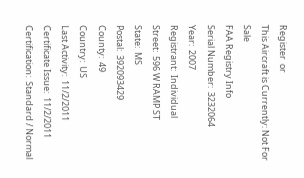Register  or
This Aircraft is Currently: Not For Sale
FAA Registry Info
Serial Number:  3232064
Year:  2007
Registrant:  Individual
Street:  596 W RAMP ST
State:  MS
Postal:  392093429
County:  49
Country:  US
Last Activity:  11/2/2011
Certificate Issue:  11/2/2011
Certification:  Standard / Normal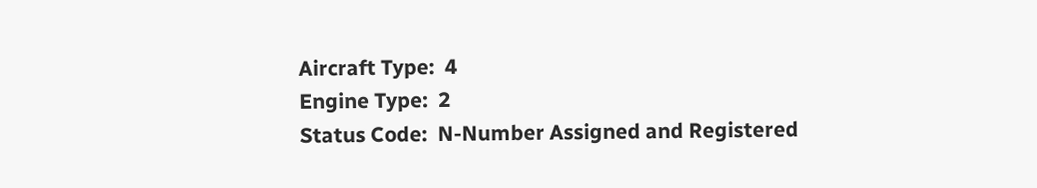Aircraft Type:  4
Engine Type:  2
Status Code:  N-Number Assigned and Registered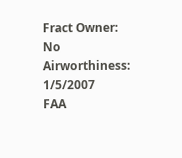Fract Owner:  No
Airworthiness:  1/5/2007
FAA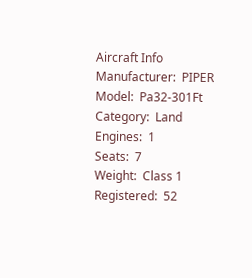Aircraft Info
Manufacturer:  PIPER
Model:  Pa32-301Ft
Category:  Land
Engines:  1
Seats:  7
Weight:  Class 1
Registered:  52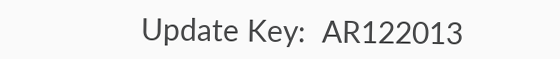Update Key:  AR122013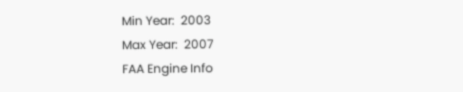Min Year:  2003
Max Year:  2007
FAA Engine Info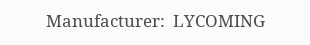Manufacturer:  LYCOMING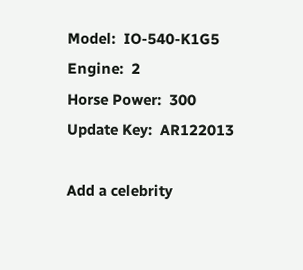Model:  IO-540-K1G5
Engine:  2
Horse Power:  300
Update Key:  AR122013

Add a celebrity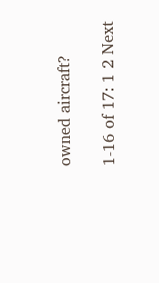owned aircraft?

1-16 of 17: 1 2 Next